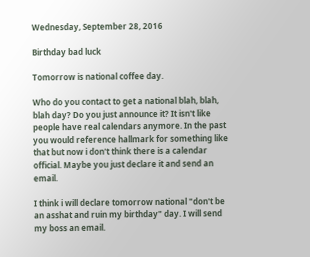Wednesday, September 28, 2016

Birthday bad luck

Tomorrow is national coffee day.

Who do you contact to get a national blah, blah, blah day? Do you just announce it? It isn't like people have real calendars anymore. In the past you would reference hallmark for something like that but now i don't think there is a calendar official. Maybe you just declare it and send an email.

I think i will declare tomorrow national "don't be an asshat and ruin my birthday" day. I will send my boss an email.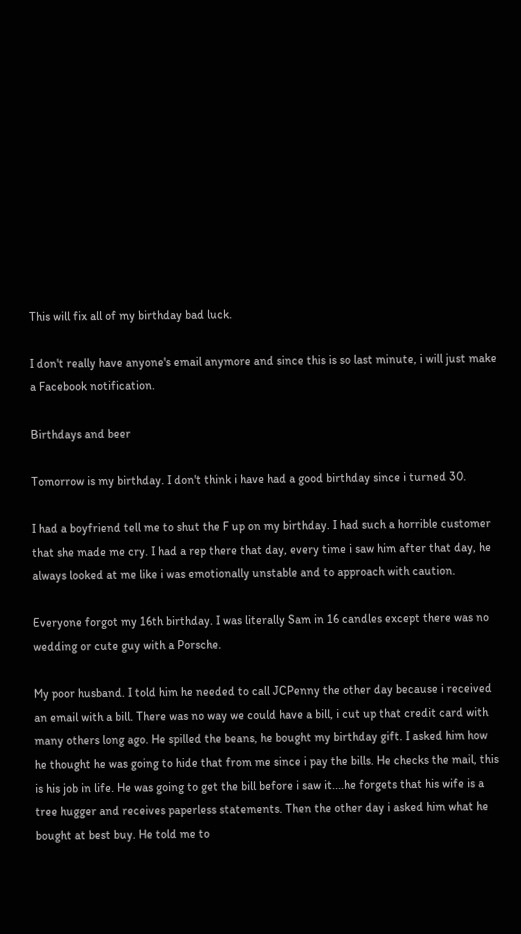This will fix all of my birthday bad luck.

I don't really have anyone's email anymore and since this is so last minute, i will just make a Facebook notification.

Birthdays and beer

Tomorrow is my birthday. I don't think i have had a good birthday since i turned 30.

I had a boyfriend tell me to shut the F up on my birthday. I had such a horrible customer that she made me cry. I had a rep there that day, every time i saw him after that day, he always looked at me like i was emotionally unstable and to approach with caution.

Everyone forgot my 16th birthday. I was literally Sam in 16 candles except there was no wedding or cute guy with a Porsche.

My poor husband. I told him he needed to call JCPenny the other day because i received an email with a bill. There was no way we could have a bill, i cut up that credit card with many others long ago. He spilled the beans, he bought my birthday gift. I asked him how he thought he was going to hide that from me since i pay the bills. He checks the mail, this is his job in life. He was going to get the bill before i saw it....he forgets that his wife is a tree hugger and receives paperless statements. Then the other day i asked him what he bought at best buy. He told me to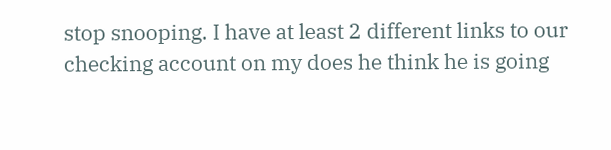stop snooping. I have at least 2 different links to our checking account on my does he think he is going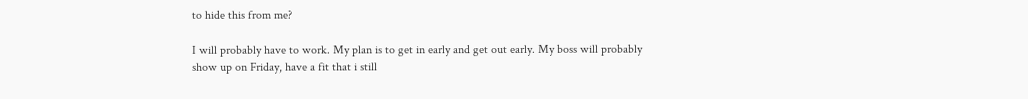to hide this from me?

I will probably have to work. My plan is to get in early and get out early. My boss will probably show up on Friday, have a fit that i still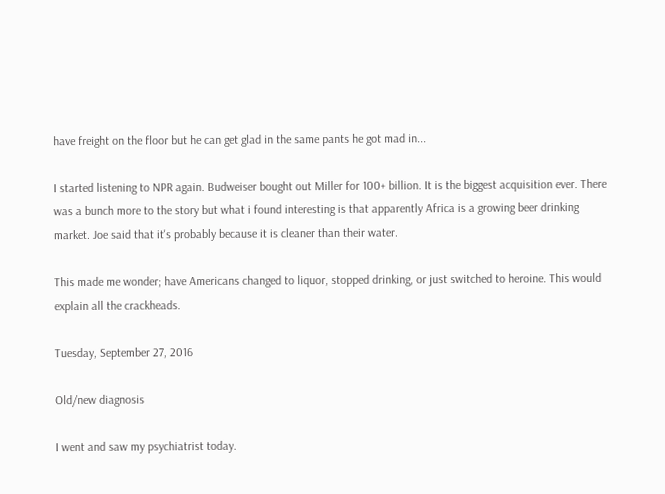have freight on the floor but he can get glad in the same pants he got mad in...

I started listening to NPR again. Budweiser bought out Miller for 100+ billion. It is the biggest acquisition ever. There was a bunch more to the story but what i found interesting is that apparently Africa is a growing beer drinking market. Joe said that it's probably because it is cleaner than their water.

This made me wonder; have Americans changed to liquor, stopped drinking, or just switched to heroine. This would explain all the crackheads.

Tuesday, September 27, 2016

Old/new diagnosis

I went and saw my psychiatrist today.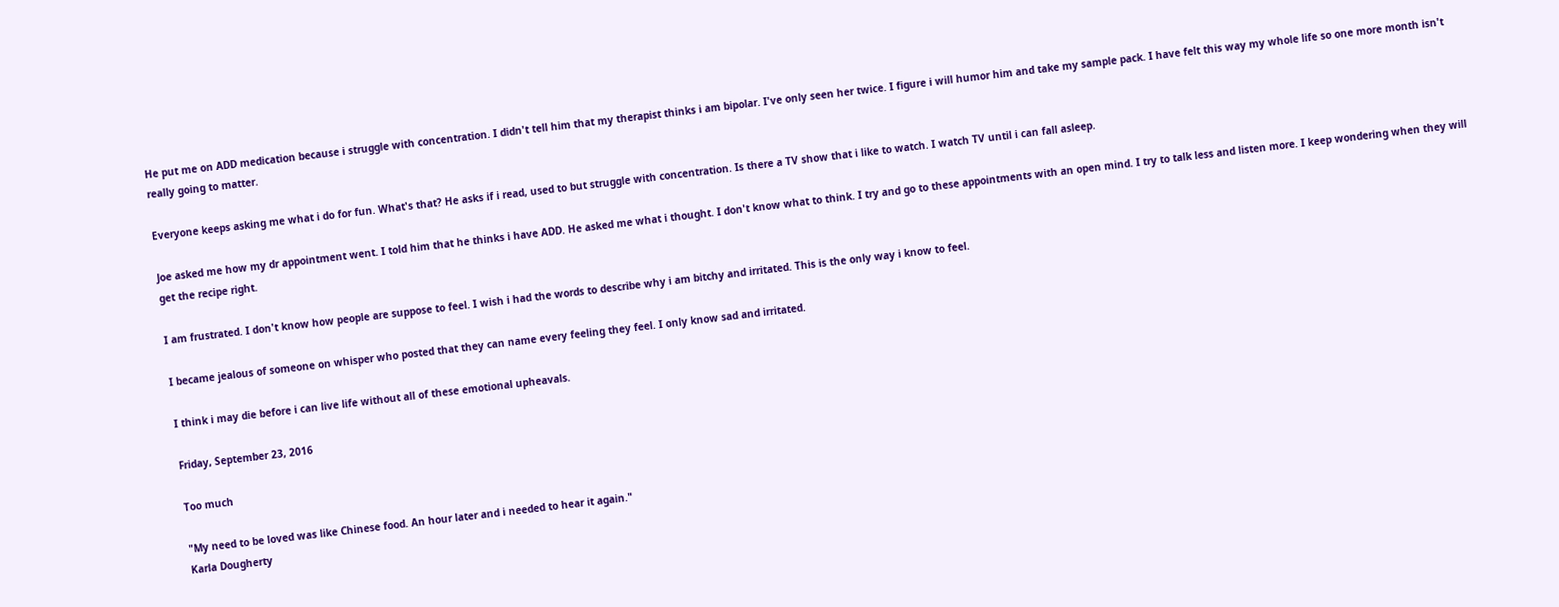He put me on ADD medication because i struggle with concentration. I didn't tell him that my therapist thinks i am bipolar. I've only seen her twice. I figure i will humor him and take my sample pack. I have felt this way my whole life so one more month isn't really going to matter.

Everyone keeps asking me what i do for fun. What's that? He asks if i read, used to but struggle with concentration. Is there a TV show that i like to watch. I watch TV until i can fall asleep.

Joe asked me how my dr appointment went. I told him that he thinks i have ADD. He asked me what i thought. I don't know what to think. I try and go to these appointments with an open mind. I try to talk less and listen more. I keep wondering when they will get the recipe right.

I am frustrated. I don't know how people are suppose to feel. I wish i had the words to describe why i am bitchy and irritated. This is the only way i know to feel.

I became jealous of someone on whisper who posted that they can name every feeling they feel. I only know sad and irritated.

I think i may die before i can live life without all of these emotional upheavals.

Friday, September 23, 2016

Too much

"My need to be loved was like Chinese food. An hour later and i needed to hear it again."
Karla Dougherty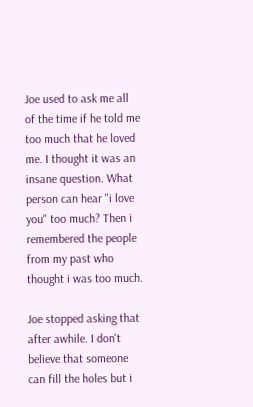Joe used to ask me all of the time if he told me too much that he loved me. I thought it was an insane question. What person can hear "i love you" too much? Then i remembered the people from my past who thought i was too much.

Joe stopped asking that after awhile. I don't believe that someone can fill the holes but i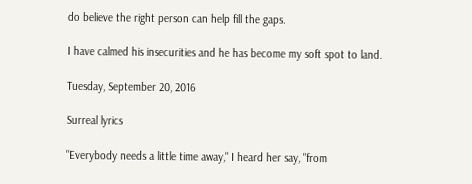do believe the right person can help fill the gaps.

I have calmed his insecurities and he has become my soft spot to land.

Tuesday, September 20, 2016

Surreal lyrics

"Everybody needs a little time away," I heard her say, "from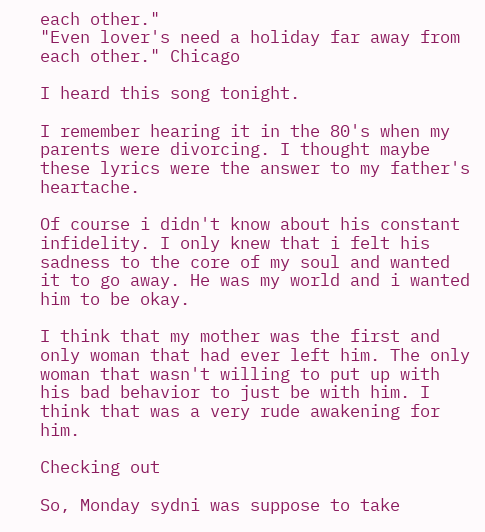each other."
"Even lover's need a holiday far away from each other." Chicago

I heard this song tonight.

I remember hearing it in the 80's when my parents were divorcing. I thought maybe these lyrics were the answer to my father's heartache.

Of course i didn't know about his constant infidelity. I only knew that i felt his sadness to the core of my soul and wanted it to go away. He was my world and i wanted him to be okay.

I think that my mother was the first and only woman that had ever left him. The only woman that wasn't willing to put up with his bad behavior to just be with him. I think that was a very rude awakening for him.

Checking out

So, Monday sydni was suppose to take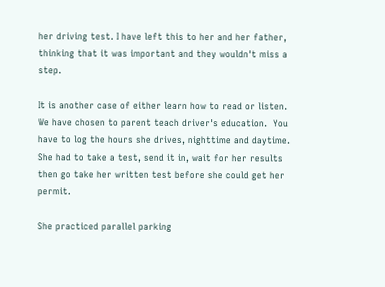her driving test. I have left this to her and her father, thinking that it was important and they wouldn't miss a step.

It is another case of either learn how to read or listen. We have chosen to parent teach driver's education.  You have to log the hours she drives, nighttime and daytime. She had to take a test, send it in, wait for her results then go take her written test before she could get her permit.

She practiced parallel parking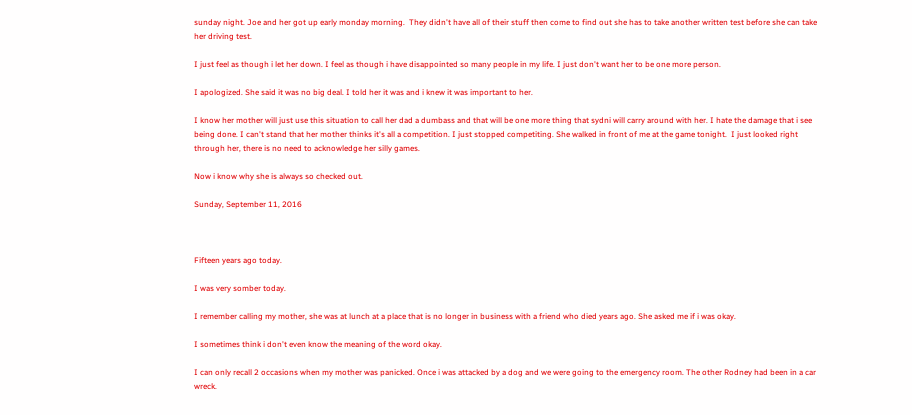sunday night. Joe and her got up early monday morning.  They didn't have all of their stuff then come to find out she has to take another written test before she can take her driving test.

I just feel as though i let her down. I feel as though i have disappointed so many people in my life. I just don't want her to be one more person.

I apologized. She said it was no big deal. I told her it was and i knew it was important to her.

I know her mother will just use this situation to call her dad a dumbass and that will be one more thing that sydni will carry around with her. I hate the damage that i see being done. I can't stand that her mother thinks it's all a competition. I just stopped competiting. She walked in front of me at the game tonight.  I just looked right through her, there is no need to acknowledge her silly games.

Now i know why she is always so checked out.

Sunday, September 11, 2016



Fifteen years ago today.

I was very somber today.

I remember calling my mother, she was at lunch at a place that is no longer in business with a friend who died years ago. She asked me if i was okay.

I sometimes think i don't even know the meaning of the word okay.

I can only recall 2 occasions when my mother was panicked. Once i was attacked by a dog and we were going to the emergency room. The other Rodney had been in a car wreck.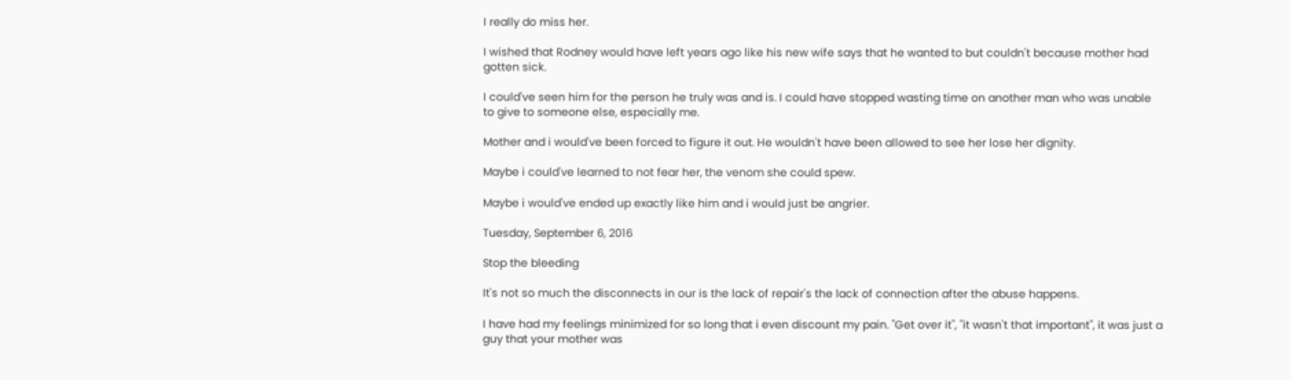I really do miss her.

I wished that Rodney would have left years ago like his new wife says that he wanted to but couldn't because mother had gotten sick.

I could've seen him for the person he truly was and is. I could have stopped wasting time on another man who was unable to give to someone else, especially me.

Mother and i would've been forced to figure it out. He wouldn't have been allowed to see her lose her dignity.

Maybe i could've learned to not fear her, the venom she could spew.

Maybe i would've ended up exactly like him and i would just be angrier.

Tuesday, September 6, 2016

Stop the bleeding

It's not so much the disconnects in our is the lack of repair's the lack of connection after the abuse happens.

I have had my feelings minimized for so long that i even discount my pain. "Get over it", "it wasn't that important", it was just a guy that your mother was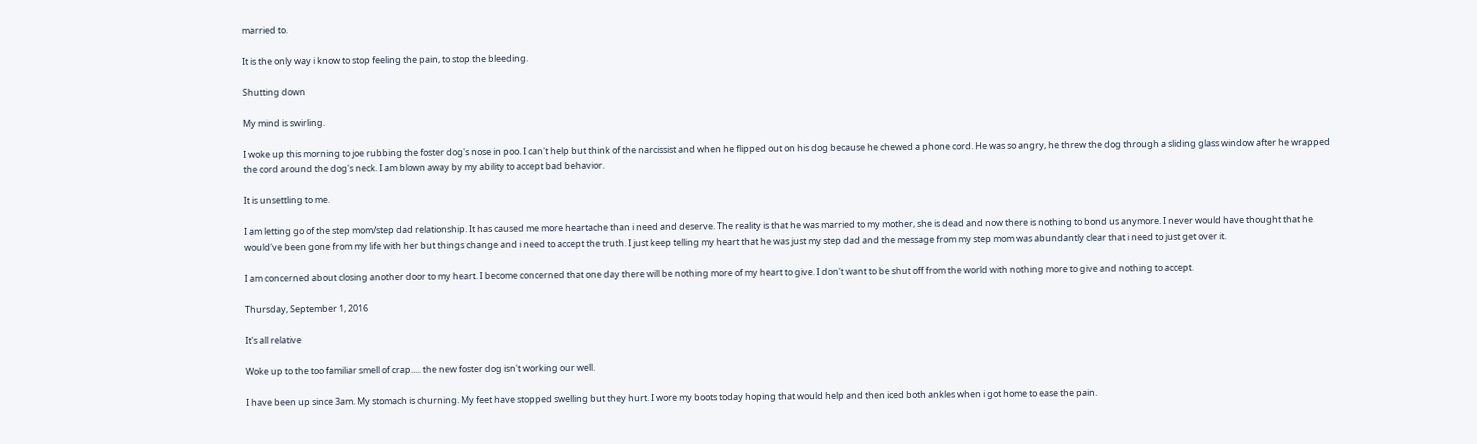married to.

It is the only way i know to stop feeling the pain, to stop the bleeding.

Shutting down

My mind is swirling.

I woke up this morning to joe rubbing the foster dog's nose in poo. I can't help but think of the narcissist and when he flipped out on his dog because he chewed a phone cord. He was so angry, he threw the dog through a sliding glass window after he wrapped the cord around the dog's neck. I am blown away by my ability to accept bad behavior.

It is unsettling to me.

I am letting go of the step mom/step dad relationship. It has caused me more heartache than i need and deserve. The reality is that he was married to my mother, she is dead and now there is nothing to bond us anymore. I never would have thought that he would've been gone from my life with her but things change and i need to accept the truth. I just keep telling my heart that he was just my step dad and the message from my step mom was abundantly clear that i need to just get over it.

I am concerned about closing another door to my heart. I become concerned that one day there will be nothing more of my heart to give. I don't want to be shut off from the world with nothing more to give and nothing to accept.

Thursday, September 1, 2016

It's all relative

Woke up to the too familiar smell of crap..... the new foster dog isn't working our well.

I have been up since 3am. My stomach is churning. My feet have stopped swelling but they hurt. I wore my boots today hoping that would help and then iced both ankles when i got home to ease the pain.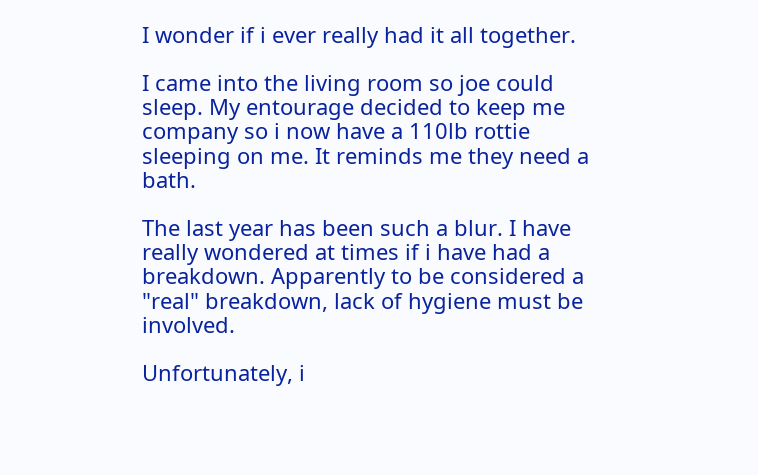I wonder if i ever really had it all together.

I came into the living room so joe could sleep. My entourage decided to keep me company so i now have a 110lb rottie sleeping on me. It reminds me they need a bath.

The last year has been such a blur. I have really wondered at times if i have had a breakdown. Apparently to be considered a "real" breakdown, lack of hygiene must be involved.

Unfortunately, i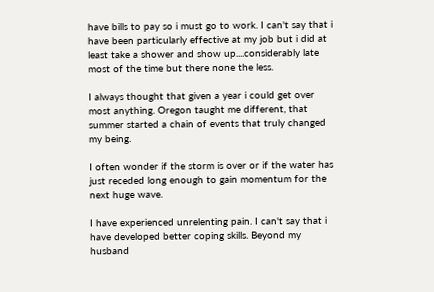have bills to pay so i must go to work. I can't say that i have been particularly effective at my job but i did at least take a shower and show up....considerably late most of the time but there none the less.

I always thought that given a year i could get over most anything. Oregon taught me different, that summer started a chain of events that truly changed my being.

I often wonder if the storm is over or if the water has just receded long enough to gain momentum for the next huge wave.

I have experienced unrelenting pain. I can't say that i have developed better coping skills. Beyond my husband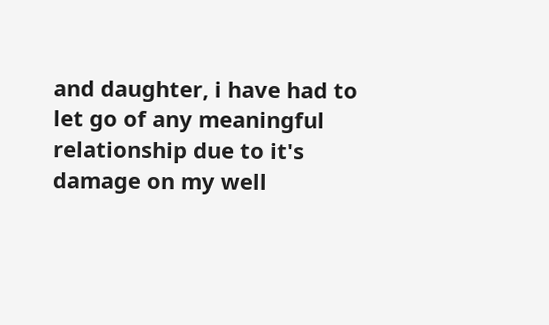and daughter, i have had to let go of any meaningful relationship due to it's damage on my well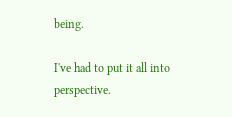being.

I've had to put it all into perspective.